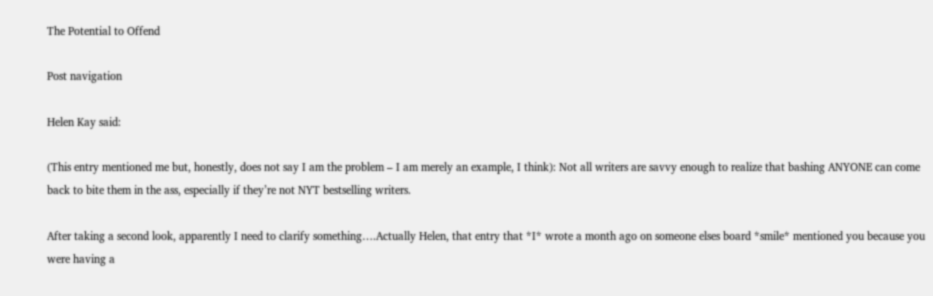The Potential to Offend

Post navigation

Helen Kay said:

(This entry mentioned me but, honestly, does not say I am the problem – I am merely an example, I think): Not all writers are savvy enough to realize that bashing ANYONE can come back to bite them in the ass, especially if they’re not NYT bestselling writers.

After taking a second look, apparently I need to clarify something….Actually Helen, that entry that *I* wrote a month ago on someone elses board *smile* mentioned you because you were having a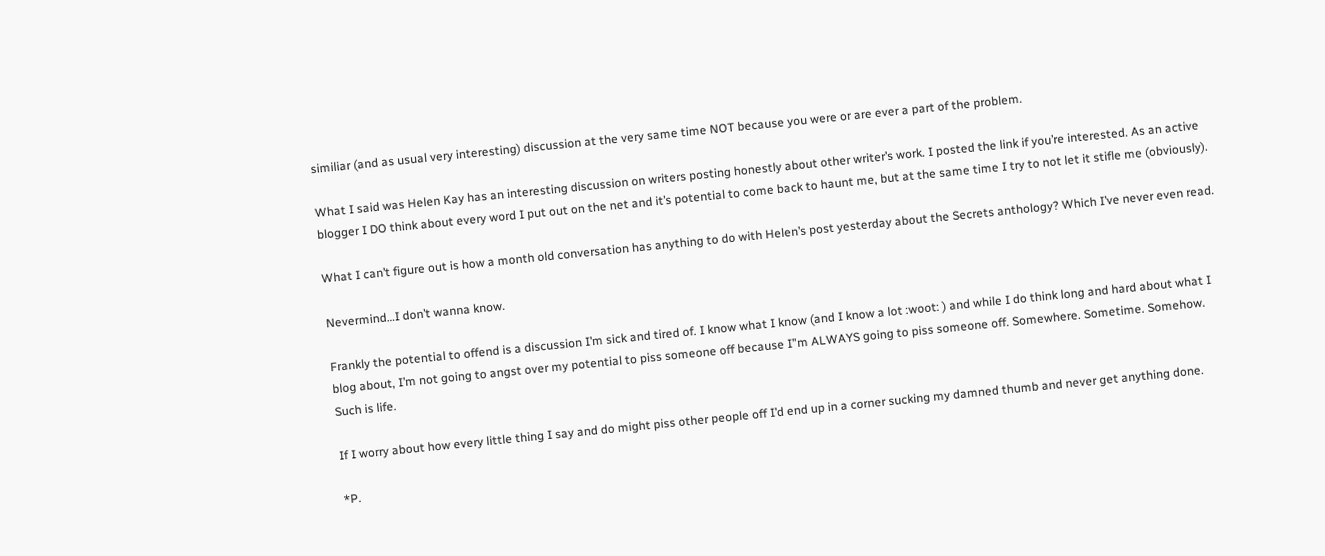similiar (and as usual very interesting) discussion at the very same time NOT because you were or are ever a part of the problem.

What I said was Helen Kay has an interesting discussion on writers posting honestly about other writer’s work. I posted the link if you’re interested. As an active blogger I DO think about every word I put out on the net and it’s potential to come back to haunt me, but at the same time I try to not let it stifle me (obviously).

What I can’t figure out is how a month old conversation has anything to do with Helen’s post yesterday about the Secrets anthology? Which I’ve never even read.

Nevermind…I don’t wanna know.

Frankly the potential to offend is a discussion I’m sick and tired of. I know what I know (and I know a lot :woot: ) and while I do think long and hard about what I blog about, I’m not going to angst over my potential to piss someone off because I”m ALWAYS going to piss someone off. Somewhere. Sometime. Somehow. Such is life.

If I worry about how every little thing I say and do might piss other people off I’d end up in a corner sucking my damned thumb and never get anything done.

*P.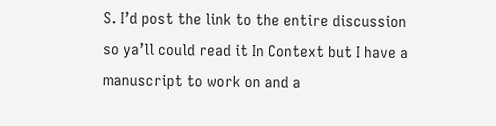S. I’d post the link to the entire discussion so ya’ll could read it In Context but I have a manuscript to work on and a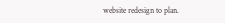website redesign to plan.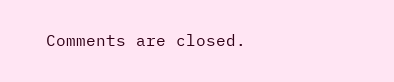Comments are closed.